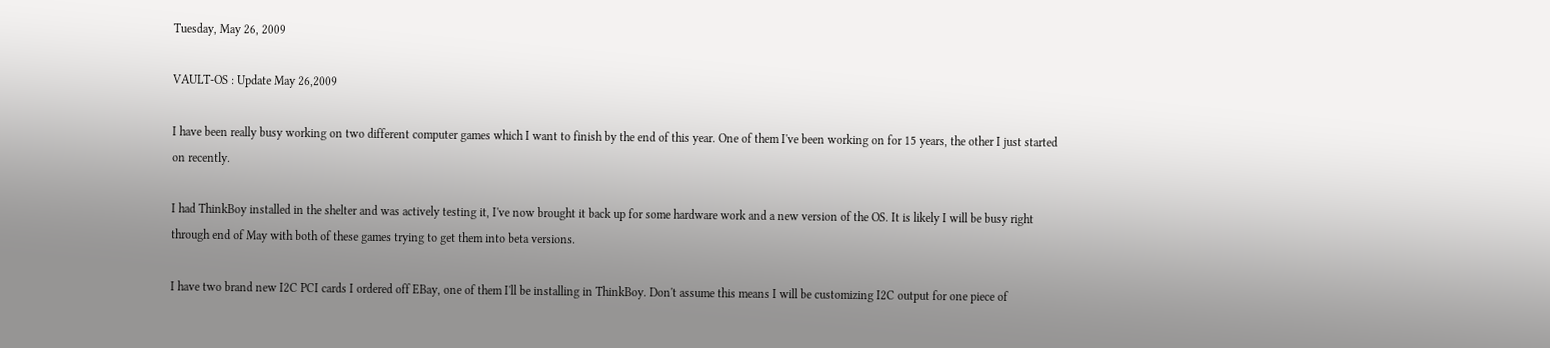Tuesday, May 26, 2009

VAULT-OS : Update May 26,2009

I have been really busy working on two different computer games which I want to finish by the end of this year. One of them I've been working on for 15 years, the other I just started on recently.

I had ThinkBoy installed in the shelter and was actively testing it, I've now brought it back up for some hardware work and a new version of the OS. It is likely I will be busy right through end of May with both of these games trying to get them into beta versions.

I have two brand new I2C PCI cards I ordered off EBay, one of them I'll be installing in ThinkBoy. Don't assume this means I will be customizing I2C output for one piece of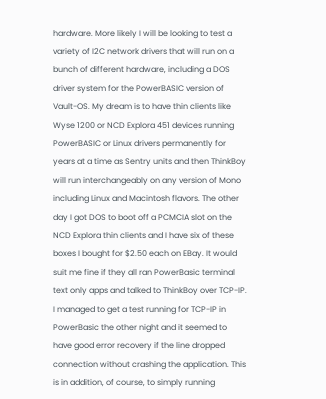hardware. More likely I will be looking to test a variety of I2C network drivers that will run on a bunch of different hardware, including a DOS driver system for the PowerBASIC version of Vault-OS. My dream is to have thin clients like Wyse 1200 or NCD Explora 451 devices running PowerBASIC or Linux drivers permanently for years at a time as Sentry units and then ThinkBoy will run interchangeably on any version of Mono including Linux and Macintosh flavors. The other day I got DOS to boot off a PCMCIA slot on the NCD Explora thin clients and I have six of these boxes I bought for $2.50 each on EBay. It would suit me fine if they all ran PowerBasic terminal text only apps and talked to ThinkBoy over TCP-IP. I managed to get a test running for TCP-IP in PowerBasic the other night and it seemed to have good error recovery if the line dropped connection without crashing the application. This is in addition, of course, to simply running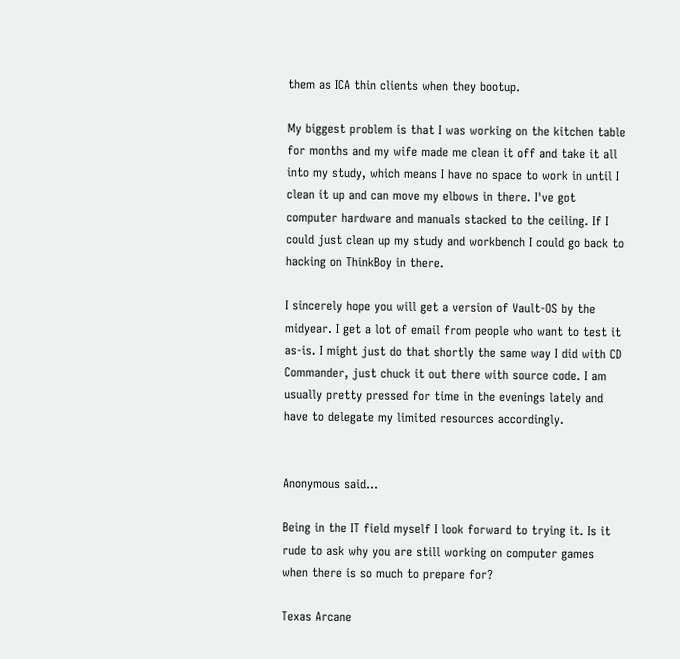them as ICA thin clients when they bootup.

My biggest problem is that I was working on the kitchen table for months and my wife made me clean it off and take it all into my study, which means I have no space to work in until I clean it up and can move my elbows in there. I've got computer hardware and manuals stacked to the ceiling. If I could just clean up my study and workbench I could go back to hacking on ThinkBoy in there.

I sincerely hope you will get a version of Vault-OS by the midyear. I get a lot of email from people who want to test it as-is. I might just do that shortly the same way I did with CD Commander, just chuck it out there with source code. I am usually pretty pressed for time in the evenings lately and have to delegate my limited resources accordingly.


Anonymous said...

Being in the IT field myself I look forward to trying it. Is it rude to ask why you are still working on computer games when there is so much to prepare for?

Texas Arcane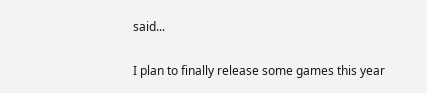said...

I plan to finally release some games this year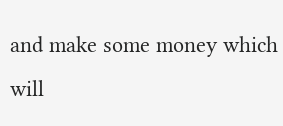and make some money which will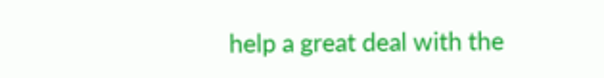help a great deal with the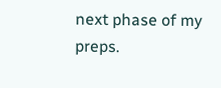next phase of my preps.